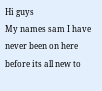Hi guys
My names sam I have never been on here before its all new to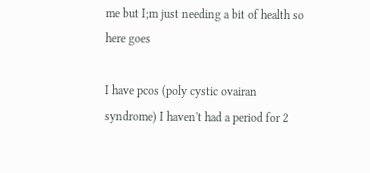me but I;m just needing a bit of health so here goes

I have pcos (poly cystic ovairan syndrome) I haven't had a period for 2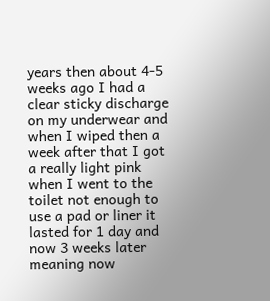years then about 4-5 weeks ago I had a clear sticky discharge on my underwear and when I wiped then a week after that I got a really light pink when I went to the toilet not enough to use a pad or liner it lasted for 1 day and now 3 weeks later meaning now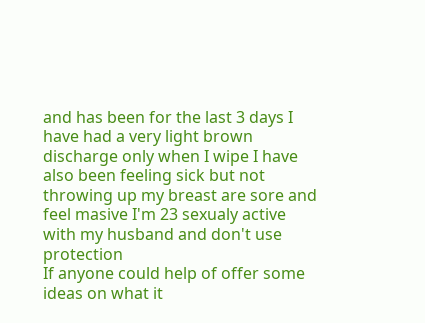and has been for the last 3 days I have had a very light brown discharge only when I wipe I have also been feeling sick but not throwing up my breast are sore and feel masive I'm 23 sexualy active with my husband and don't use protection
If anyone could help of offer some ideas on what it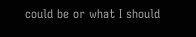could be or what I should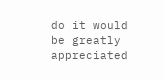do it would be greatly appreciated